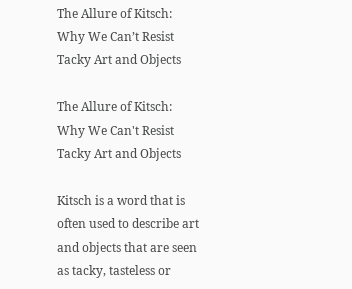The Allure of Kitsch: Why We Can’t Resist Tacky Art and Objects

The Allure of Kitsch: Why We Can't Resist Tacky Art and Objects

Kitsch is a word that is often used to describe art and objects that are seen as tacky, tasteless or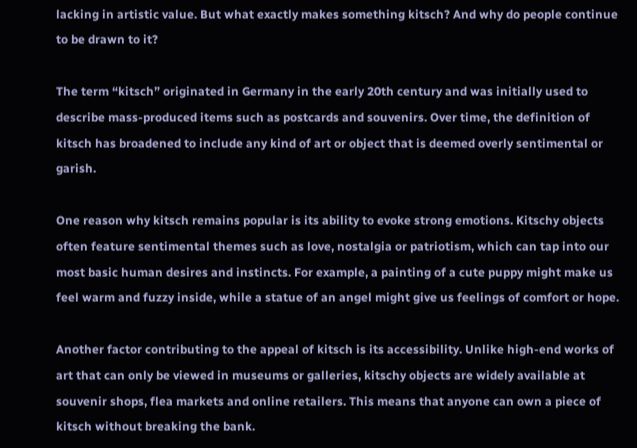lacking in artistic value. But what exactly makes something kitsch? And why do people continue to be drawn to it?

The term “kitsch” originated in Germany in the early 20th century and was initially used to describe mass-produced items such as postcards and souvenirs. Over time, the definition of kitsch has broadened to include any kind of art or object that is deemed overly sentimental or garish.

One reason why kitsch remains popular is its ability to evoke strong emotions. Kitschy objects often feature sentimental themes such as love, nostalgia or patriotism, which can tap into our most basic human desires and instincts. For example, a painting of a cute puppy might make us feel warm and fuzzy inside, while a statue of an angel might give us feelings of comfort or hope.

Another factor contributing to the appeal of kitsch is its accessibility. Unlike high-end works of art that can only be viewed in museums or galleries, kitschy objects are widely available at souvenir shops, flea markets and online retailers. This means that anyone can own a piece of kitsch without breaking the bank.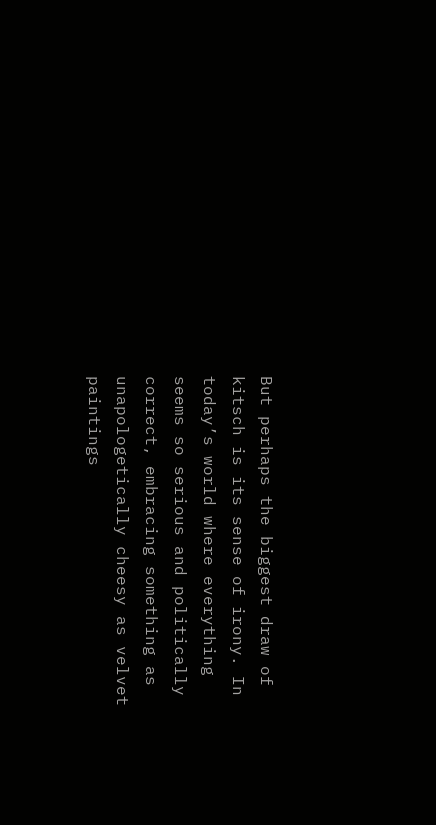But perhaps the biggest draw of kitsch is its sense of irony. In today’s world where everything seems so serious and politically correct, embracing something as unapologetically cheesy as velvet paintings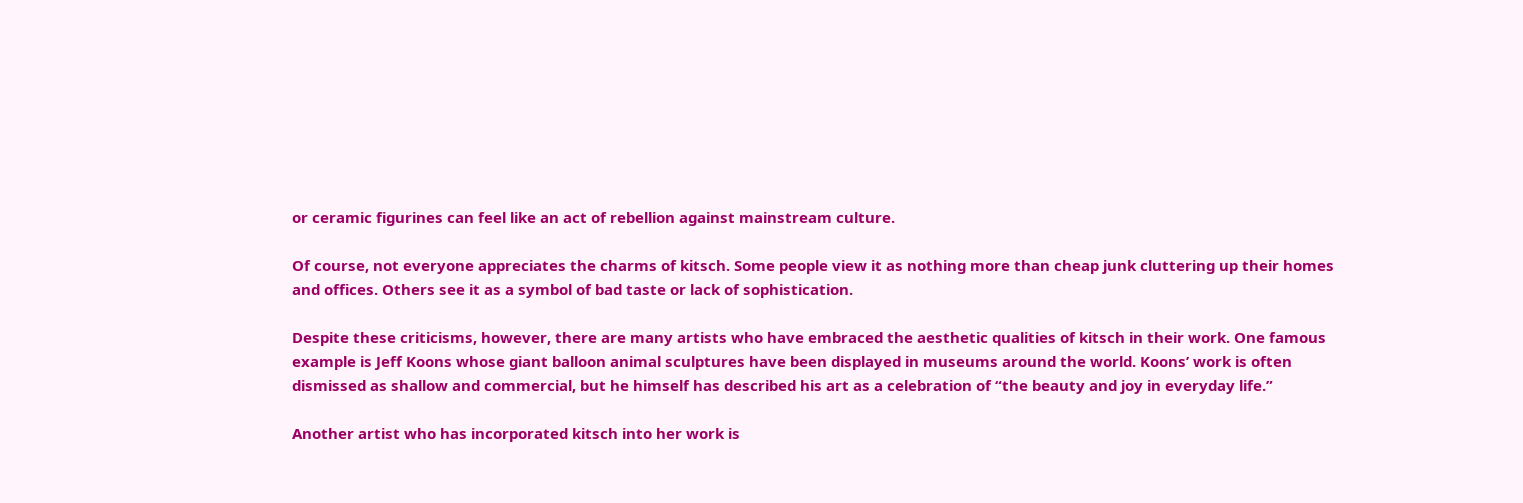or ceramic figurines can feel like an act of rebellion against mainstream culture.

Of course, not everyone appreciates the charms of kitsch. Some people view it as nothing more than cheap junk cluttering up their homes and offices. Others see it as a symbol of bad taste or lack of sophistication.

Despite these criticisms, however, there are many artists who have embraced the aesthetic qualities of kitsch in their work. One famous example is Jeff Koons whose giant balloon animal sculptures have been displayed in museums around the world. Koons’ work is often dismissed as shallow and commercial, but he himself has described his art as a celebration of “the beauty and joy in everyday life.”

Another artist who has incorporated kitsch into her work is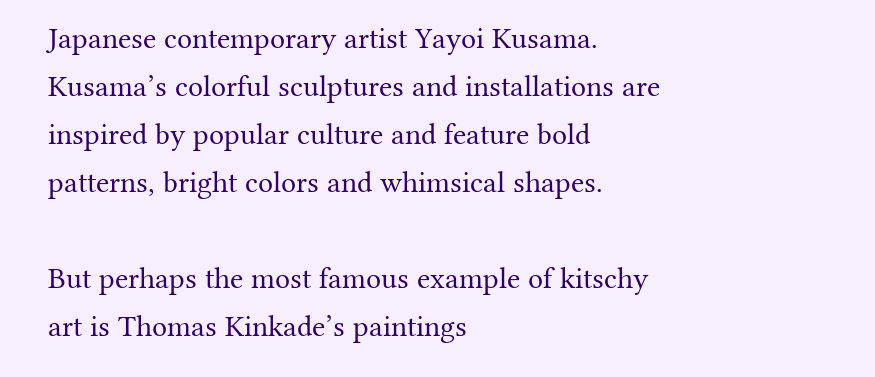Japanese contemporary artist Yayoi Kusama. Kusama’s colorful sculptures and installations are inspired by popular culture and feature bold patterns, bright colors and whimsical shapes.

But perhaps the most famous example of kitschy art is Thomas Kinkade’s paintings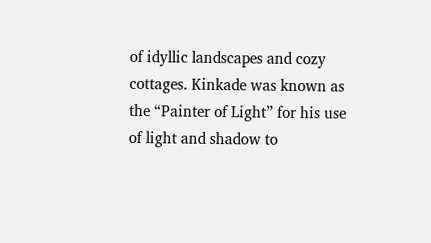of idyllic landscapes and cozy cottages. Kinkade was known as the “Painter of Light” for his use of light and shadow to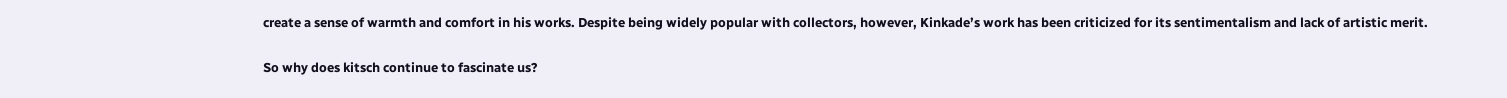create a sense of warmth and comfort in his works. Despite being widely popular with collectors, however, Kinkade’s work has been criticized for its sentimentalism and lack of artistic merit.

So why does kitsch continue to fascinate us?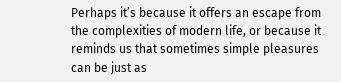Perhaps it’s because it offers an escape from the complexities of modern life, or because it reminds us that sometimes simple pleasures can be just as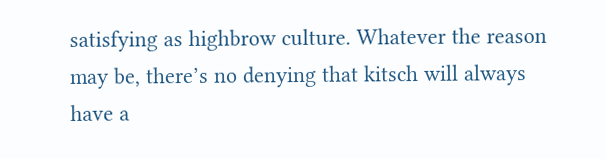satisfying as highbrow culture. Whatever the reason may be, there’s no denying that kitsch will always have a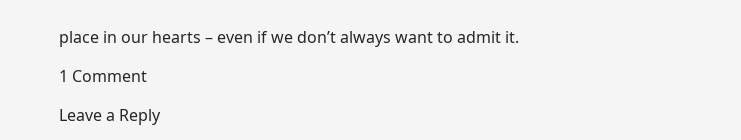place in our hearts – even if we don’t always want to admit it.

1 Comment

Leave a Reply